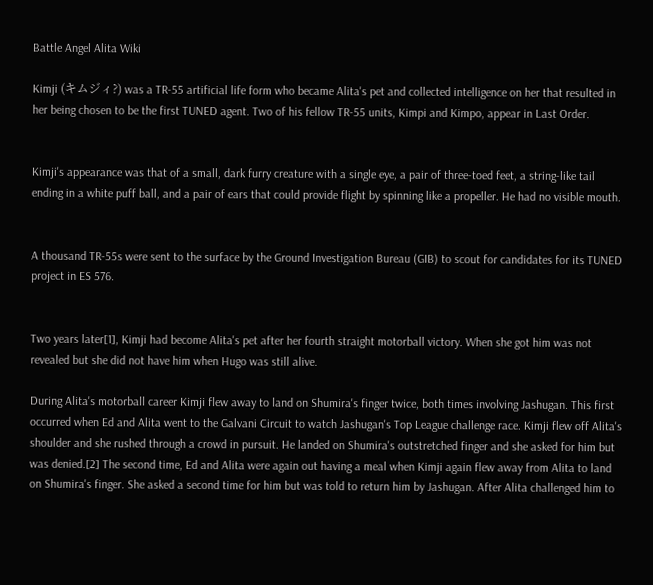Battle Angel Alita Wiki

Kimji (キムジィ?) was a TR-55 artificial life form who became Alita's pet and collected intelligence on her that resulted in her being chosen to be the first TUNED agent. Two of his fellow TR-55 units, Kimpi and Kimpo, appear in Last Order.


Kimji's appearance was that of a small, dark furry creature with a single eye, a pair of three-toed feet, a string-like tail ending in a white puff ball, and a pair of ears that could provide flight by spinning like a propeller. He had no visible mouth.


A thousand TR-55s were sent to the surface by the Ground Investigation Bureau (GIB) to scout for candidates for its TUNED project in ES 576.


Two years later[1], Kimji had become Alita's pet after her fourth straight motorball victory. When she got him was not revealed but she did not have him when Hugo was still alive.

During Alita's motorball career Kimji flew away to land on Shumira's finger twice, both times involving Jashugan. This first occurred when Ed and Alita went to the Galvani Circuit to watch Jashugan's Top League challenge race. Kimji flew off Alita's shoulder and she rushed through a crowd in pursuit. He landed on Shumira's outstretched finger and she asked for him but was denied.[2] The second time, Ed and Alita were again out having a meal when Kimji again flew away from Alita to land on Shumira's finger. She asked a second time for him but was told to return him by Jashugan. After Alita challenged him to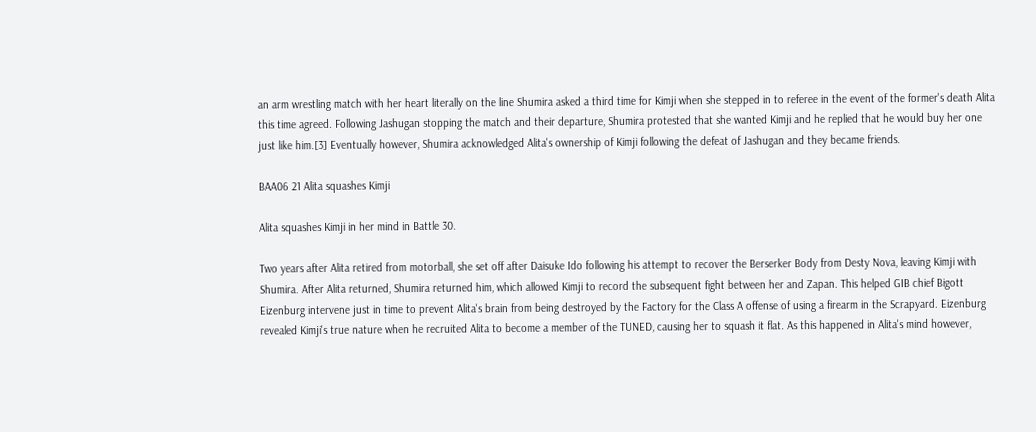an arm wrestling match with her heart literally on the line Shumira asked a third time for Kimji when she stepped in to referee in the event of the former's death Alita this time agreed. Following Jashugan stopping the match and their departure, Shumira protested that she wanted Kimji and he replied that he would buy her one just like him.[3] Eventually however, Shumira acknowledged Alita's ownership of Kimji following the defeat of Jashugan and they became friends.

BAA06 21 Alita squashes Kimji

Alita squashes Kimji in her mind in Battle 30.

Two years after Alita retired from motorball, she set off after Daisuke Ido following his attempt to recover the Berserker Body from Desty Nova, leaving Kimji with Shumira. After Alita returned, Shumira returned him, which allowed Kimji to record the subsequent fight between her and Zapan. This helped GIB chief Bigott Eizenburg intervene just in time to prevent Alita's brain from being destroyed by the Factory for the Class A offense of using a firearm in the Scrapyard. Eizenburg revealed Kimji's true nature when he recruited Alita to become a member of the TUNED, causing her to squash it flat. As this happened in Alita's mind however,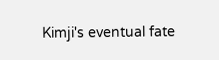Kimji's eventual fate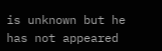is unknown but he has not appeared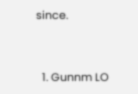since.


  1. Gunnm LO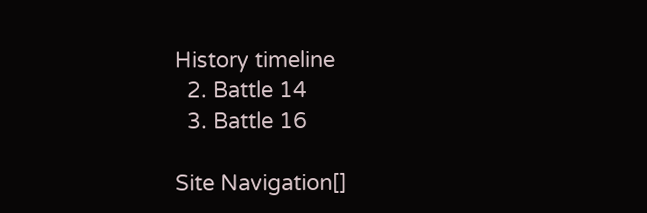History timeline
  2. Battle 14
  3. Battle 16

Site Navigation[]